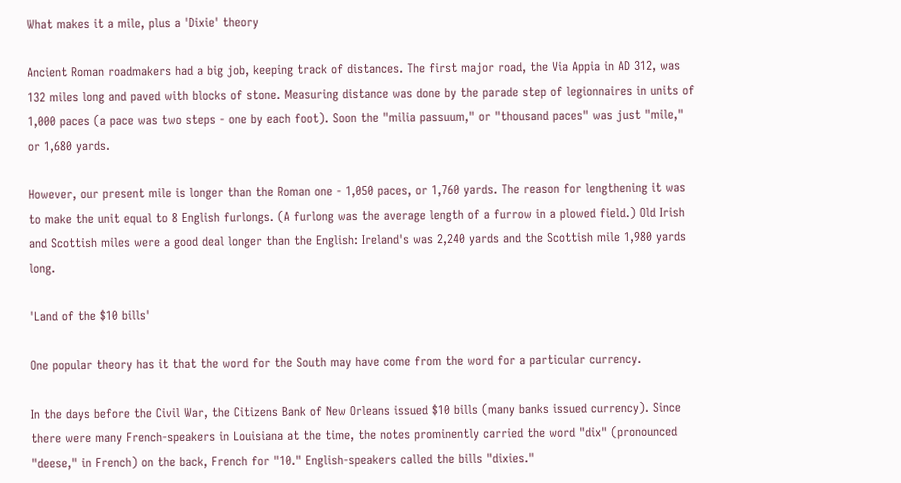What makes it a mile, plus a 'Dixie' theory

Ancient Roman roadmakers had a big job, keeping track of distances. The first major road, the Via Appia in AD 312, was 132 miles long and paved with blocks of stone. Measuring distance was done by the parade step of legionnaires in units of 1,000 paces (a pace was two steps - one by each foot). Soon the "milia passuum," or "thousand paces" was just "mile," or 1,680 yards.

However, our present mile is longer than the Roman one - 1,050 paces, or 1,760 yards. The reason for lengthening it was to make the unit equal to 8 English furlongs. (A furlong was the average length of a furrow in a plowed field.) Old Irish and Scottish miles were a good deal longer than the English: Ireland's was 2,240 yards and the Scottish mile 1,980 yards long.

'Land of the $10 bills'

One popular theory has it that the word for the South may have come from the word for a particular currency.

In the days before the Civil War, the Citizens Bank of New Orleans issued $10 bills (many banks issued currency). Since there were many French-speakers in Louisiana at the time, the notes prominently carried the word "dix" (pronounced "deese," in French) on the back, French for "10." English-speakers called the bills "dixies."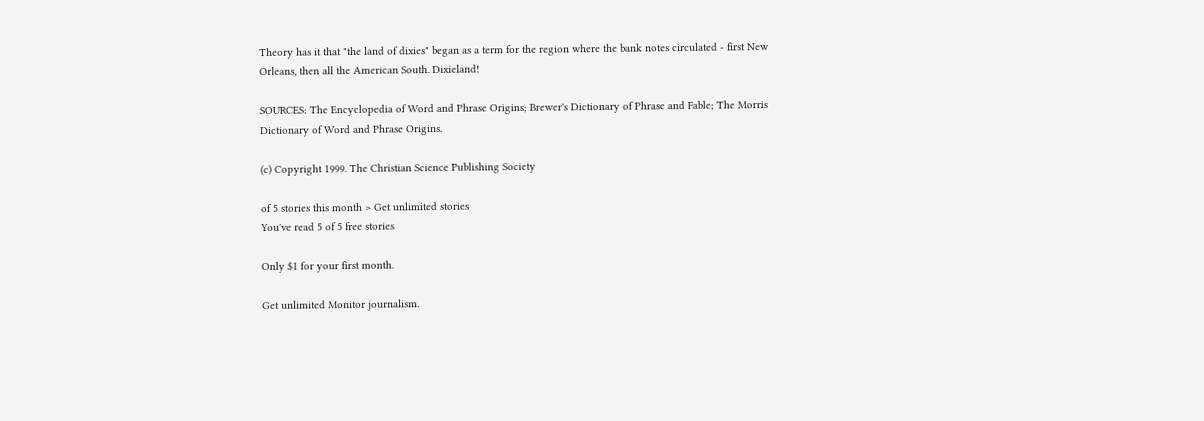Theory has it that "the land of dixies" began as a term for the region where the bank notes circulated - first New Orleans, then all the American South. Dixieland!

SOURCES: The Encyclopedia of Word and Phrase Origins; Brewer's Dictionary of Phrase and Fable; The Morris Dictionary of Word and Phrase Origins.

(c) Copyright 1999. The Christian Science Publishing Society

of 5 stories this month > Get unlimited stories
You've read 5 of 5 free stories

Only $1 for your first month.

Get unlimited Monitor journalism.